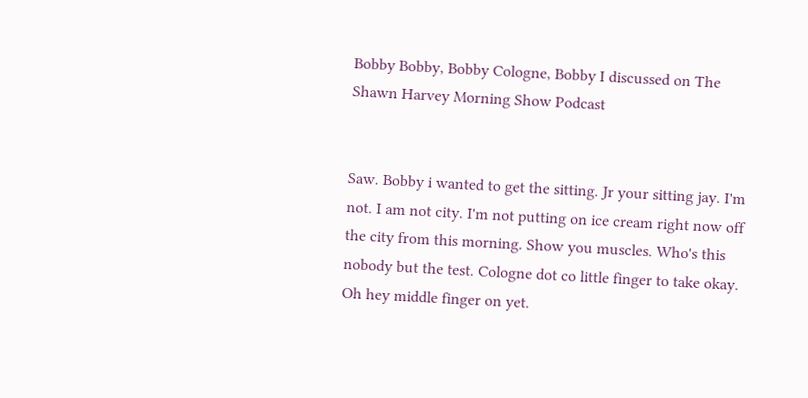Bobby Bobby, Bobby Cologne, Bobby I discussed on The Shawn Harvey Morning Show Podcast


Saw. Bobby i wanted to get the sitting. Jr your sitting jay. I'm not. I am not city. I'm not putting on ice cream right now off the city from this morning. Show you muscles. Who's this nobody but the test. Cologne dot co little finger to take okay. Oh hey middle finger on yet.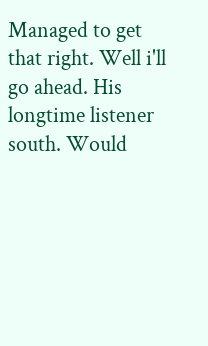Managed to get that right. Well i'll go ahead. His longtime listener south. Would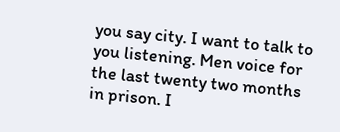you say city. I want to talk to you listening. Men voice for the last twenty two months in prison. I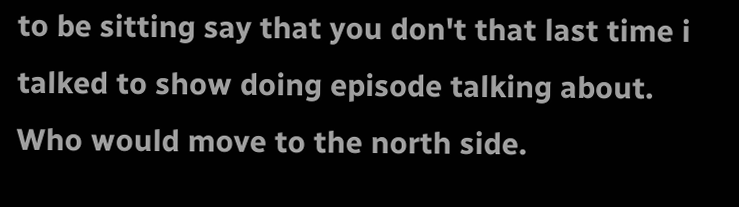to be sitting say that you don't that last time i talked to show doing episode talking about. Who would move to the north side.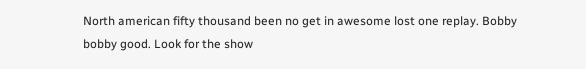North american fifty thousand been no get in awesome lost one replay. Bobby bobby good. Look for the show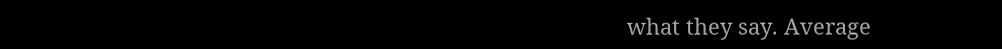what they say. Average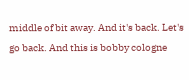middle of bit away. And it's back. Let's go back. And this is bobby cologne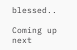blessed..

Coming up next